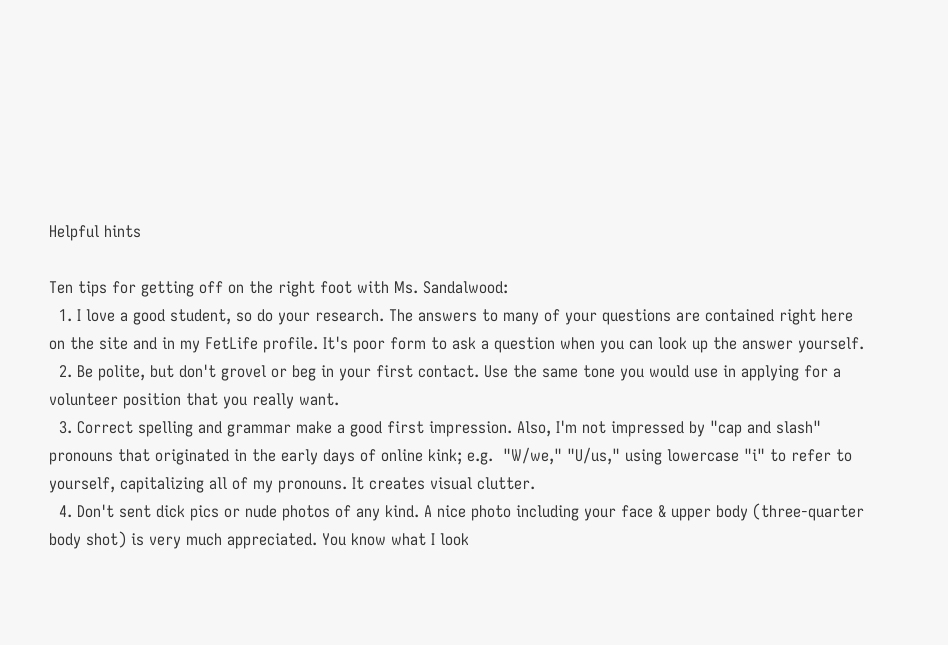Helpful hints

Ten tips for getting off on the right foot with Ms. Sandalwood:
  1. I love a good student, so do your research. The answers to many of your questions are contained right here on the site and in my FetLife profile. It's poor form to ask a question when you can look up the answer yourself.
  2. Be polite, but don't grovel or beg in your first contact. Use the same tone you would use in applying for a volunteer position that you really want.
  3. Correct spelling and grammar make a good first impression. Also, I'm not impressed by "cap and slash" pronouns that originated in the early days of online kink; e.g.  "W/we," "U/us," using lowercase "i" to refer to yourself, capitalizing all of my pronouns. It creates visual clutter.
  4. Don't sent dick pics or nude photos of any kind. A nice photo including your face & upper body (three-quarter body shot) is very much appreciated. You know what I look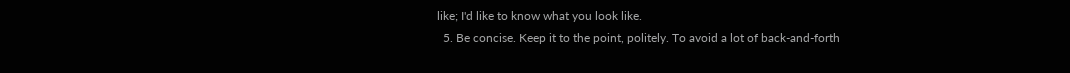like; I'd like to know what you look like.
  5. Be concise. Keep it to the point, politely. To avoid a lot of back-and-forth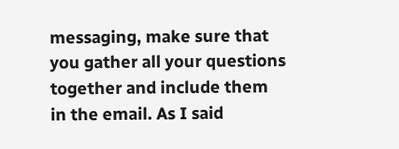messaging, make sure that you gather all your questions together and include them in the email. As I said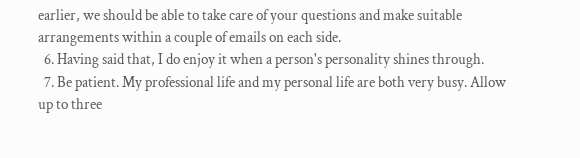earlier, we should be able to take care of your questions and make suitable arrangements within a couple of emails on each side.
  6. Having said that, I do enjoy it when a person's personality shines through.
  7. Be patient. My professional life and my personal life are both very busy. Allow up to three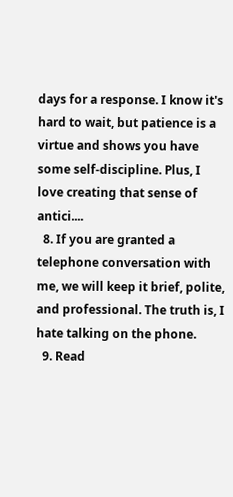days for a response. I know it's hard to wait, but patience is a virtue and shows you have some self-discipline. Plus, I love creating that sense of antici....
  8. If you are granted a telephone conversation with me, we will keep it brief, polite, and professional. The truth is, I hate talking on the phone.
  9. Read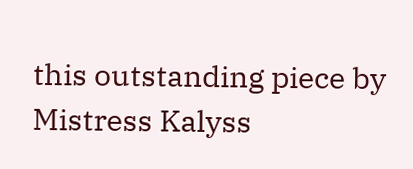this outstanding piece by Mistress Kalyss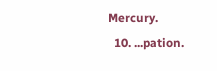Mercury.
  10. ...pation.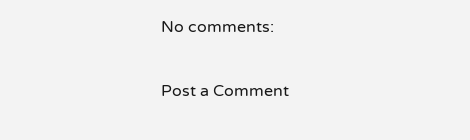No comments:

Post a Comment